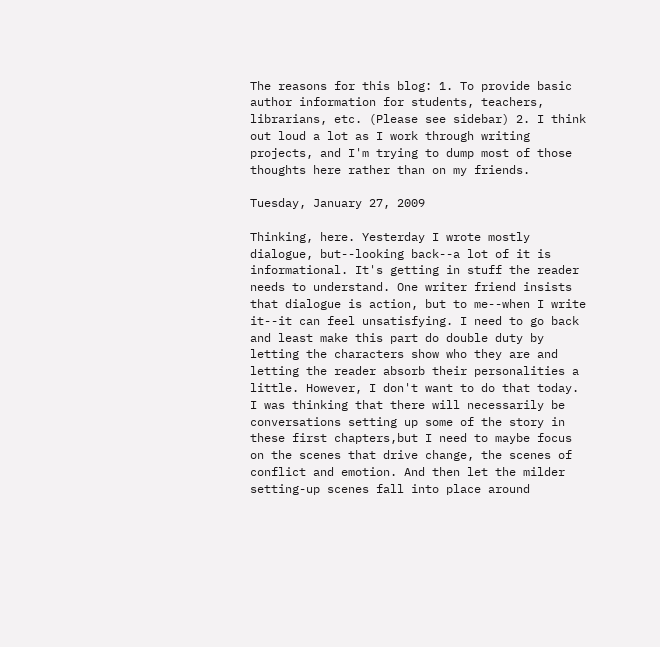The reasons for this blog: 1. To provide basic author information for students, teachers, librarians, etc. (Please see sidebar) 2. I think out loud a lot as I work through writing projects, and I'm trying to dump most of those thoughts here rather than on my friends.

Tuesday, January 27, 2009

Thinking, here. Yesterday I wrote mostly dialogue, but--looking back--a lot of it is informational. It's getting in stuff the reader needs to understand. One writer friend insists that dialogue is action, but to me--when I write it--it can feel unsatisfying. I need to go back and least make this part do double duty by letting the characters show who they are and letting the reader absorb their personalities a little. However, I don't want to do that today. I was thinking that there will necessarily be conversations setting up some of the story in these first chapters,but I need to maybe focus on the scenes that drive change, the scenes of conflict and emotion. And then let the milder setting-up scenes fall into place around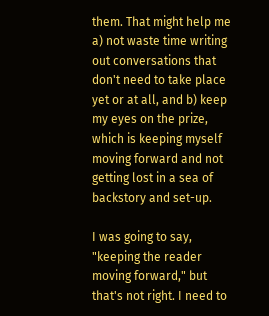them. That might help me a) not waste time writing out conversations that don't need to take place yet or at all, and b) keep my eyes on the prize, which is keeping myself moving forward and not getting lost in a sea of backstory and set-up.

I was going to say, "keeping the reader moving forward," but that's not right. I need to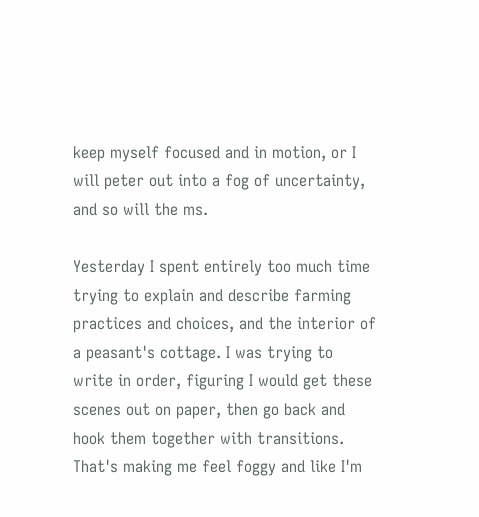keep myself focused and in motion, or I will peter out into a fog of uncertainty, and so will the ms.

Yesterday I spent entirely too much time trying to explain and describe farming practices and choices, and the interior of a peasant's cottage. I was trying to write in order, figuring I would get these scenes out on paper, then go back and hook them together with transitions. That's making me feel foggy and like I'm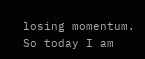losing momentum. So today I am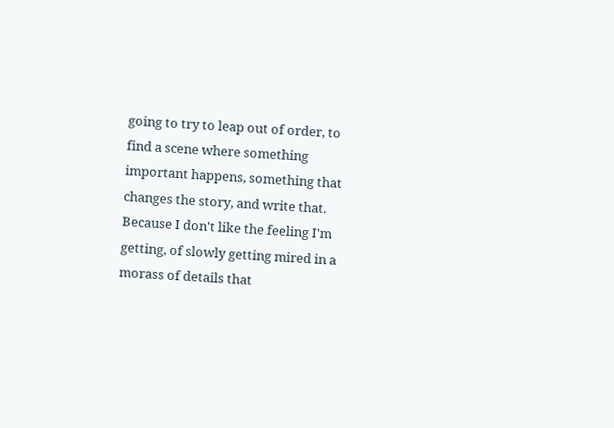going to try to leap out of order, to find a scene where something important happens, something that changes the story, and write that. Because I don't like the feeling I'm getting, of slowly getting mired in a morass of details that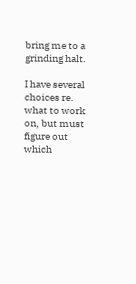bring me to a grinding halt.

I have several choices re. what to work on, but must figure out which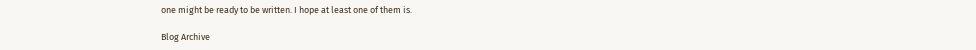one might be ready to be written. I hope at least one of them is.

Blog Archive